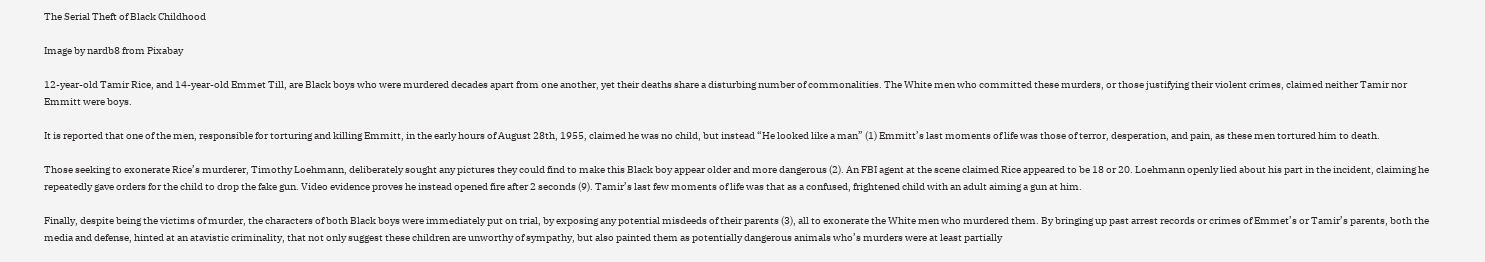The Serial Theft of Black Childhood

Image by nardb8 from Pixabay

12-year-old Tamir Rice, and 14-year-old Emmet Till, are Black boys who were murdered decades apart from one another, yet their deaths share a disturbing number of commonalities. The White men who committed these murders, or those justifying their violent crimes, claimed neither Tamir nor Emmitt were boys.

It is reported that one of the men, responsible for torturing and killing Emmitt, in the early hours of August 28th, 1955, claimed he was no child, but instead “He looked like a man” (1) Emmitt’s last moments of life was those of terror, desperation, and pain, as these men tortured him to death.

Those seeking to exonerate Rice’s murderer, Timothy Loehmann, deliberately sought any pictures they could find to make this Black boy appear older and more dangerous (2). An FBI agent at the scene claimed Rice appeared to be 18 or 20. Loehmann openly lied about his part in the incident, claiming he repeatedly gave orders for the child to drop the fake gun. Video evidence proves he instead opened fire after 2 seconds (9). Tamir’s last few moments of life was that as a confused, frightened child with an adult aiming a gun at him.

Finally, despite being the victims of murder, the characters of both Black boys were immediately put on trial, by exposing any potential misdeeds of their parents (3), all to exonerate the White men who murdered them. By bringing up past arrest records or crimes of Emmet’s or Tamir’s parents, both the media and defense, hinted at an atavistic criminality, that not only suggest these children are unworthy of sympathy, but also painted them as potentially dangerous animals who’s murders were at least partially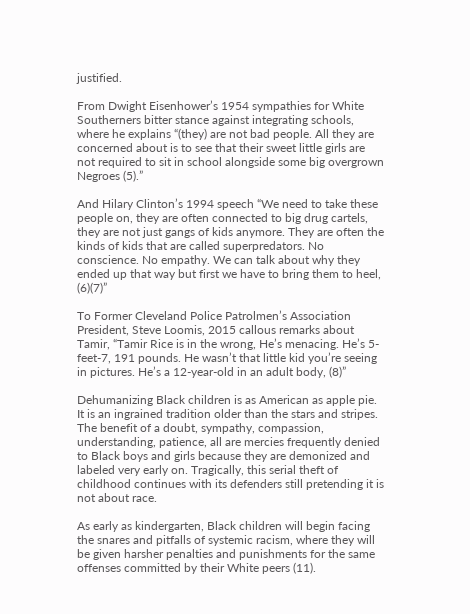justified.

From Dwight Eisenhower’s 1954 sympathies for White Southerners bitter stance against integrating schools, where he explains “(they) are not bad people. All they are concerned about is to see that their sweet little girls are not required to sit in school alongside some big overgrown Negroes (5).”

And Hilary Clinton’s 1994 speech “We need to take these people on, they are often connected to big drug cartels, they are not just gangs of kids anymore. They are often the kinds of kids that are called superpredators. No conscience. No empathy. We can talk about why they ended up that way but first we have to bring them to heel, (6)(7)”

To Former Cleveland Police Patrolmen’s Association President, Steve Loomis, 2015 callous remarks about Tamir, “Tamir Rice is in the wrong, He’s menacing. He’s 5-feet-7, 191 pounds. He wasn’t that little kid you’re seeing in pictures. He’s a 12-year-old in an adult body, (8)”

Dehumanizing Black children is as American as apple pie. It is an ingrained tradition older than the stars and stripes. The benefit of a doubt, sympathy, compassion, understanding, patience, all are mercies frequently denied to Black boys and girls because they are demonized and labeled very early on. Tragically, this serial theft of childhood continues with its defenders still pretending it is not about race.

As early as kindergarten, Black children will begin facing the snares and pitfalls of systemic racism, where they will be given harsher penalties and punishments for the same offenses committed by their White peers (11).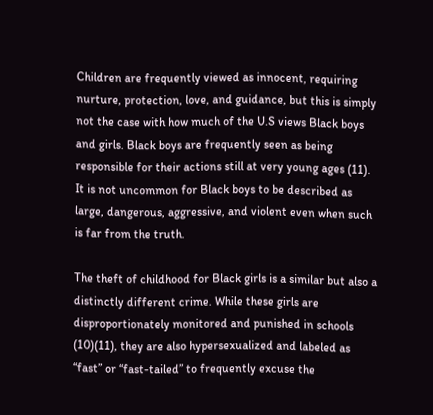Children are frequently viewed as innocent, requiring nurture, protection, love, and guidance, but this is simply not the case with how much of the U.S views Black boys and girls. Black boys are frequently seen as being responsible for their actions still at very young ages (11). It is not uncommon for Black boys to be described as large, dangerous, aggressive, and violent even when such is far from the truth.

The theft of childhood for Black girls is a similar but also a distinctly different crime. While these girls are disproportionately monitored and punished in schools (10)(11), they are also hypersexualized and labeled as “fast” or “fast-tailed” to frequently excuse the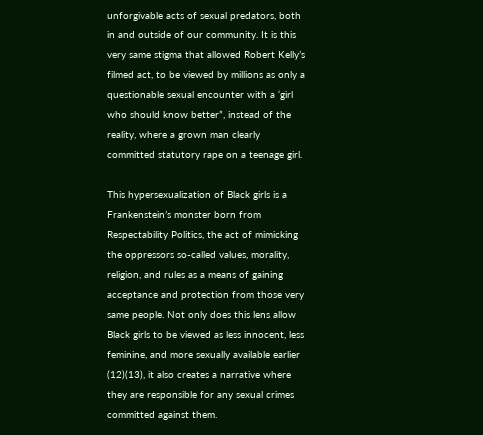unforgivable acts of sexual predators, both in and outside of our community. It is this very same stigma that allowed Robert Kelly’s filmed act, to be viewed by millions as only a questionable sexual encounter with a ‘girl who should know better”, instead of the reality, where a grown man clearly committed statutory rape on a teenage girl.

This hypersexualization of Black girls is a Frankenstein’s monster born from Respectability Politics, the act of mimicking the oppressors so-called values, morality, religion, and rules as a means of gaining acceptance and protection from those very same people. Not only does this lens allow Black girls to be viewed as less innocent, less feminine, and more sexually available earlier (12)(13), it also creates a narrative where they are responsible for any sexual crimes committed against them.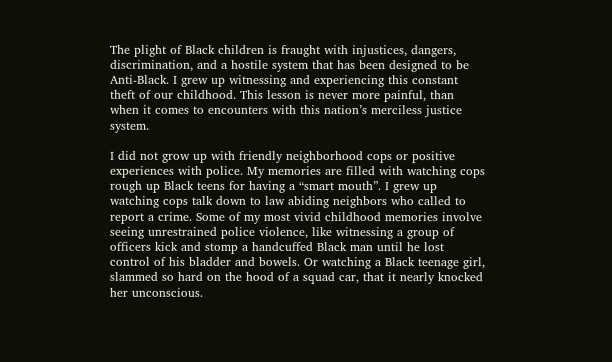The plight of Black children is fraught with injustices, dangers, discrimination, and a hostile system that has been designed to be Anti-Black. I grew up witnessing and experiencing this constant theft of our childhood. This lesson is never more painful, than when it comes to encounters with this nation’s merciless justice system.

I did not grow up with friendly neighborhood cops or positive experiences with police. My memories are filled with watching cops rough up Black teens for having a “smart mouth”. I grew up watching cops talk down to law abiding neighbors who called to report a crime. Some of my most vivid childhood memories involve seeing unrestrained police violence, like witnessing a group of officers kick and stomp a handcuffed Black man until he lost control of his bladder and bowels. Or watching a Black teenage girl, slammed so hard on the hood of a squad car, that it nearly knocked her unconscious.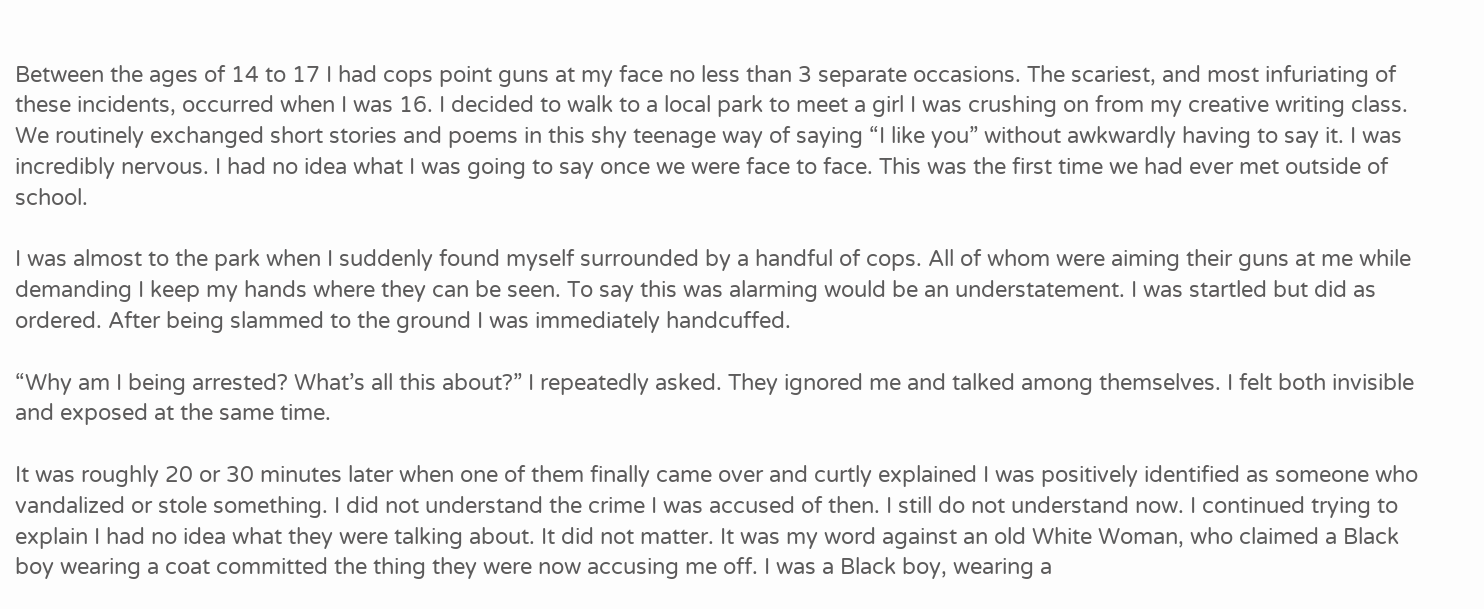Between the ages of 14 to 17 I had cops point guns at my face no less than 3 separate occasions. The scariest, and most infuriating of these incidents, occurred when I was 16. I decided to walk to a local park to meet a girl I was crushing on from my creative writing class. We routinely exchanged short stories and poems in this shy teenage way of saying “I like you” without awkwardly having to say it. I was incredibly nervous. I had no idea what I was going to say once we were face to face. This was the first time we had ever met outside of school.

I was almost to the park when I suddenly found myself surrounded by a handful of cops. All of whom were aiming their guns at me while demanding I keep my hands where they can be seen. To say this was alarming would be an understatement. I was startled but did as ordered. After being slammed to the ground I was immediately handcuffed.

“Why am I being arrested? What’s all this about?” I repeatedly asked. They ignored me and talked among themselves. I felt both invisible and exposed at the same time.

It was roughly 20 or 30 minutes later when one of them finally came over and curtly explained I was positively identified as someone who vandalized or stole something. I did not understand the crime I was accused of then. I still do not understand now. I continued trying to explain I had no idea what they were talking about. It did not matter. It was my word against an old White Woman, who claimed a Black boy wearing a coat committed the thing they were now accusing me off. I was a Black boy, wearing a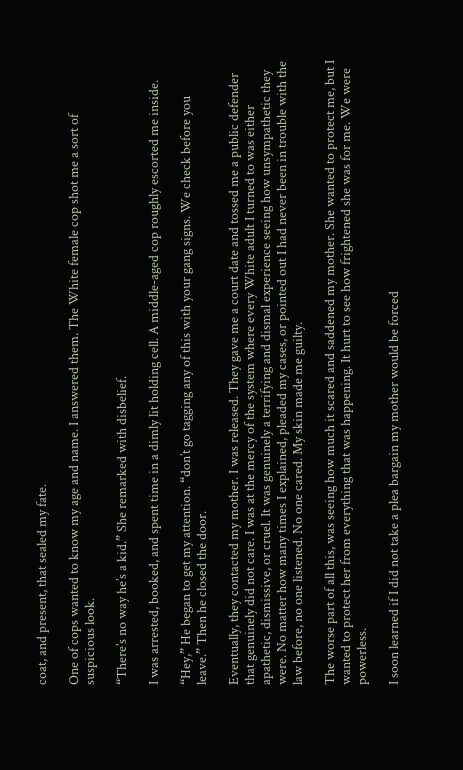coat, and present, that sealed my fate.

One of cops wanted to know my age and name. I answered them. The White female cop shot me a sort of suspicious look.

“There’s no way he’s a kid.” She remarked with disbelief.

I was arrested, booked, and spent time in a dimly lit holding cell. A middle-aged cop roughly escorted me inside.

“Hey,” He began to get my attention. “don’t go tagging any of this with your gang signs. We check before you leave.” Then he closed the door.

Eventually, they contacted my mother. I was released. They gave me a court date and tossed me a public defender that genuinely did not care. I was at the mercy of the system where every White adult I turned to was either apathetic, dismissive, or cruel. It was genuinely a terrifying and dismal experience seeing how unsympathetic they were. No matter how many times I explained, pleaded my cases, or pointed out I had never been in trouble with the law before, no one listened. No one cared. My skin made me guilty.

The worse part of all this, was seeing how much it scared and saddened my mother. She wanted to protect me, but I wanted to protect her from everything that was happening. It hurt to see how frightened she was for me. We were powerless.

I soon learned if I did not take a plea bargain my mother would be forced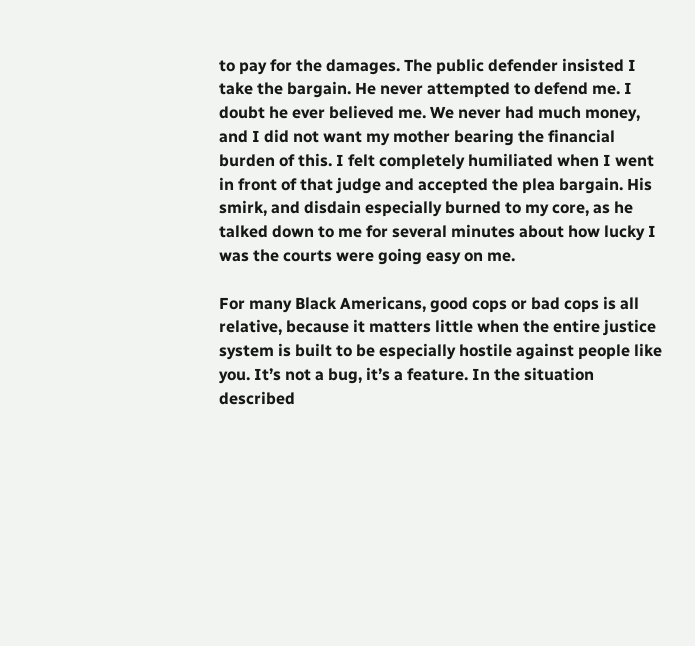to pay for the damages. The public defender insisted I take the bargain. He never attempted to defend me. I doubt he ever believed me. We never had much money, and I did not want my mother bearing the financial burden of this. I felt completely humiliated when I went in front of that judge and accepted the plea bargain. His smirk, and disdain especially burned to my core, as he talked down to me for several minutes about how lucky I was the courts were going easy on me.

For many Black Americans, good cops or bad cops is all relative, because it matters little when the entire justice system is built to be especially hostile against people like you. It’s not a bug, it’s a feature. In the situation described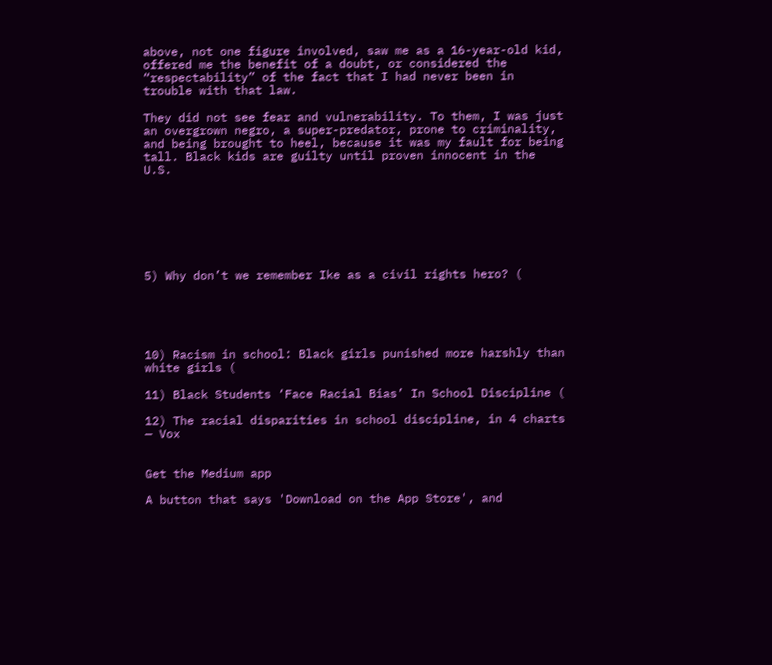above, not one figure involved, saw me as a 16-year-old kid, offered me the benefit of a doubt, or considered the “respectability” of the fact that I had never been in trouble with that law.

They did not see fear and vulnerability. To them, I was just an overgrown negro, a super-predator, prone to criminality, and being brought to heel, because it was my fault for being tall. Black kids are guilty until proven innocent in the U.S.







5) Why don’t we remember Ike as a civil rights hero? (





10) Racism in school: Black girls punished more harshly than white girls (

11) Black Students ‘Face Racial Bias’ In School Discipline (

12) The racial disparities in school discipline, in 4 charts — Vox


Get the Medium app

A button that says 'Download on the App Store', and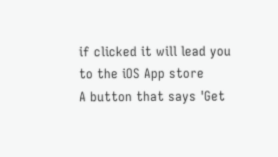if clicked it will lead you to the iOS App store
A button that says 'Get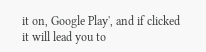it on, Google Play', and if clicked it will lead you to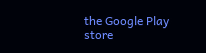the Google Play store